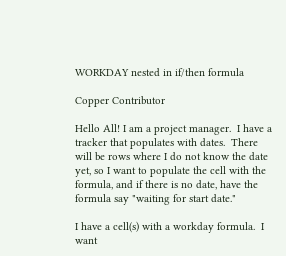WORKDAY nested in if/then formula

Copper Contributor

Hello All! I am a project manager.  I have a tracker that populates with dates.  There will be rows where I do not know the date yet, so I want to populate the cell with the formula, and if there is no date, have the formula say "waiting for start date."

I have a cell(s) with a workday formula.  I want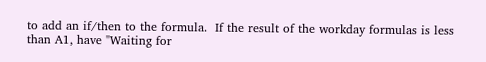to add an if/then to the formula.  If the result of the workday formulas is less than A1, have "Waiting for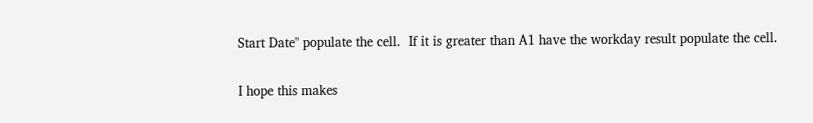Start Date" populate the cell.  If it is greater than A1 have the workday result populate the cell.

I hope this makes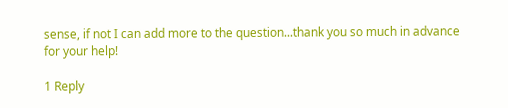sense, if not I can add more to the question...thank you so much in advance for your help!

1 Reply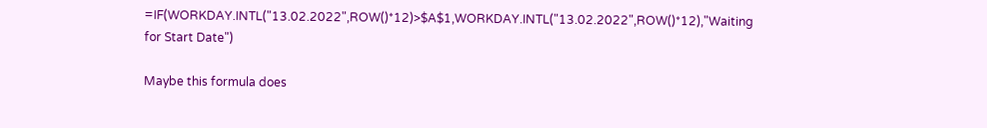=IF(WORKDAY.INTL("13.02.2022",ROW()*12)>$A$1,WORKDAY.INTL("13.02.2022",ROW()*12),"Waiting for Start Date")

Maybe this formula does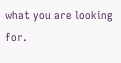what you are looking for.